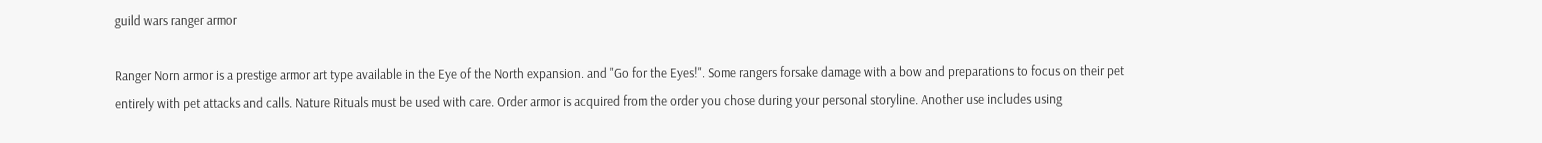guild wars ranger armor

Ranger Norn armor is a prestige armor art type available in the Eye of the North expansion. and "Go for the Eyes!". Some rangers forsake damage with a bow and preparations to focus on their pet entirely with pet attacks and calls. Nature Rituals must be used with care. Order armor is acquired from the order you chose during your personal storyline. Another use includes using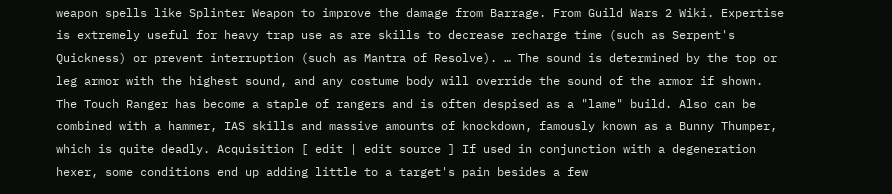weapon spells like Splinter Weapon to improve the damage from Barrage. From Guild Wars 2 Wiki. Expertise is extremely useful for heavy trap use as are skills to decrease recharge time (such as Serpent's Quickness) or prevent interruption (such as Mantra of Resolve). … The sound is determined by the top or leg armor with the highest sound, and any costume body will override the sound of the armor if shown. The Touch Ranger has become a staple of rangers and is often despised as a "lame" build. Also can be combined with a hammer, IAS skills and massive amounts of knockdown, famously known as a Bunny Thumper, which is quite deadly. Acquisition [ edit | edit source ] If used in conjunction with a degeneration hexer, some conditions end up adding little to a target's pain besides a few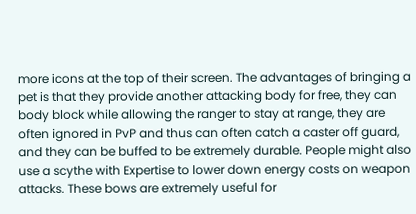more icons at the top of their screen. The advantages of bringing a pet is that they provide another attacking body for free, they can body block while allowing the ranger to stay at range, they are often ignored in PvP and thus can often catch a caster off guard, and they can be buffed to be extremely durable. People might also use a scythe with Expertise to lower down energy costs on weapon attacks. These bows are extremely useful for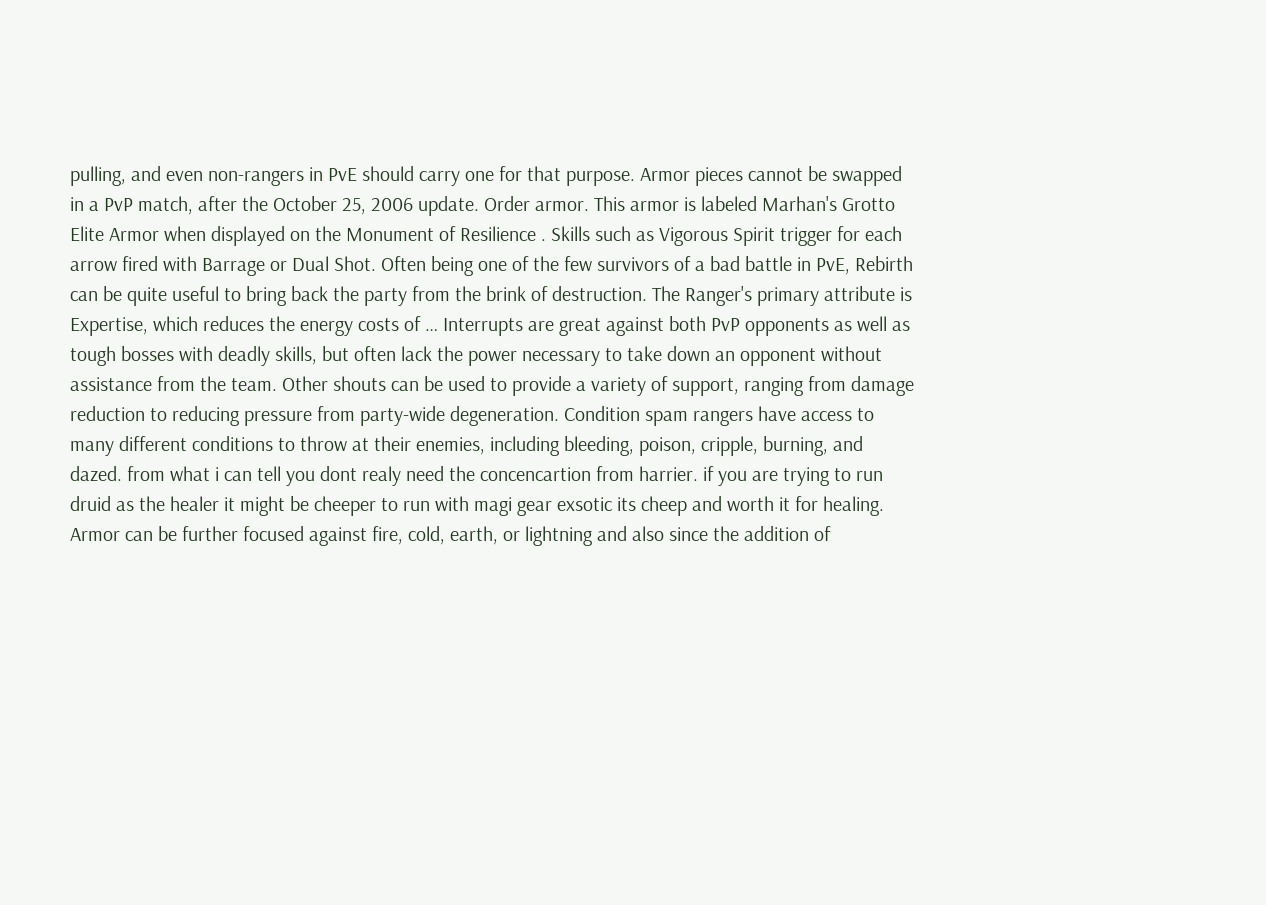pulling, and even non-rangers in PvE should carry one for that purpose. Armor pieces cannot be swapped in a PvP match, after the October 25, 2006 update. Order armor. This armor is labeled Marhan's Grotto Elite Armor when displayed on the Monument of Resilience . Skills such as Vigorous Spirit trigger for each arrow fired with Barrage or Dual Shot. Often being one of the few survivors of a bad battle in PvE, Rebirth can be quite useful to bring back the party from the brink of destruction. The Ranger's primary attribute is Expertise, which reduces the energy costs of … Interrupts are great against both PvP opponents as well as tough bosses with deadly skills, but often lack the power necessary to take down an opponent without assistance from the team. Other shouts can be used to provide a variety of support, ranging from damage reduction to reducing pressure from party-wide degeneration. Condition spam rangers have access to many different conditions to throw at their enemies, including bleeding, poison, cripple, burning, and dazed. from what i can tell you dont realy need the concencartion from harrier. if you are trying to run druid as the healer it might be cheeper to run with magi gear exsotic its cheep and worth it for healing. Armor can be further focused against fire, cold, earth, or lightning and also since the addition of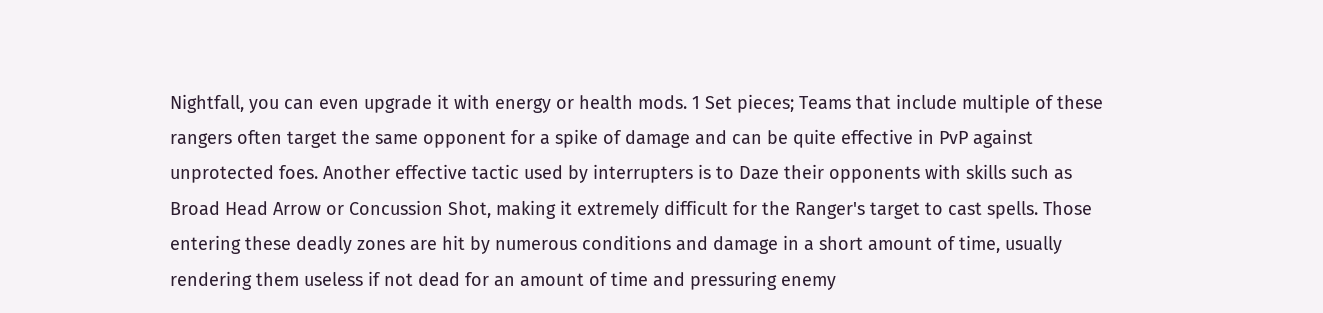Nightfall, you can even upgrade it with energy or health mods. 1 Set pieces; Teams that include multiple of these rangers often target the same opponent for a spike of damage and can be quite effective in PvP against unprotected foes. Another effective tactic used by interrupters is to Daze their opponents with skills such as Broad Head Arrow or Concussion Shot, making it extremely difficult for the Ranger's target to cast spells. Those entering these deadly zones are hit by numerous conditions and damage in a short amount of time, usually rendering them useless if not dead for an amount of time and pressuring enemy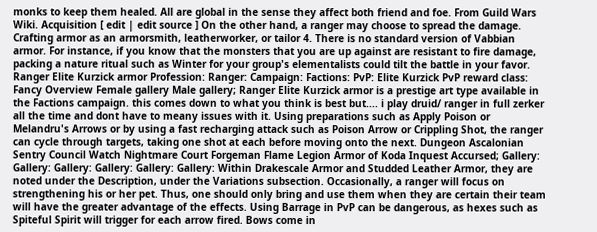monks to keep them healed. All are global in the sense they affect both friend and foe. From Guild Wars Wiki. Acquisition [ edit | edit source ] On the other hand, a ranger may choose to spread the damage. Crafting armor as an armorsmith, leatherworker, or tailor 4. There is no standard version of Vabbian armor. For instance, if you know that the monsters that you are up against are resistant to fire damage, packing a nature ritual such as Winter for your group's elementalists could tilt the battle in your favor. Ranger Elite Kurzick armor Profession: Ranger: Campaign: Factions: PvP: Elite Kurzick PvP reward class: Fancy Overview Female gallery Male gallery; Ranger Elite Kurzick armor is a prestige art type available in the Factions campaign. this comes down to what you think is best but.... i play druid/ ranger in full zerker all the time and dont have to meany issues with it. Using preparations such as Apply Poison or Melandru's Arrows or by using a fast recharging attack such as Poison Arrow or Crippling Shot, the ranger can cycle through targets, taking one shot at each before moving onto the next. Dungeon Ascalonian Sentry Council Watch Nightmare Court Forgeman Flame Legion Armor of Koda Inquest Accursed; Gallery: Gallery: Gallery: Gallery: Gallery: Gallery: Within Drakescale Armor and Studded Leather Armor, they are noted under the Description, under the Variations subsection. Occasionally, a ranger will focus on strengthening his or her pet. Thus, one should only bring and use them when they are certain their team will have the greater advantage of the effects. Using Barrage in PvP can be dangerous, as hexes such as Spiteful Spirit will trigger for each arrow fired. Bows come in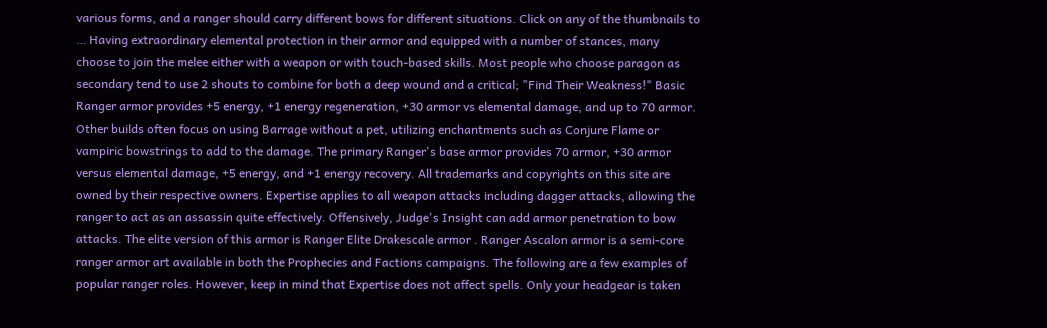various forms, and a ranger should carry different bows for different situations. Click on any of the thumbnails to … Having extraordinary elemental protection in their armor and equipped with a number of stances, many choose to join the melee either with a weapon or with touch-based skills. Most people who choose paragon as secondary tend to use 2 shouts to combine for both a deep wound and a critical; "Find Their Weakness!" Basic Ranger armor provides +5 energy, +1 energy regeneration, +30 armor vs elemental damage, and up to 70 armor. Other builds often focus on using Barrage without a pet, utilizing enchantments such as Conjure Flame or vampiric bowstrings to add to the damage. The primary Ranger's base armor provides 70 armor, +30 armor versus elemental damage, +5 energy, and +1 energy recovery. All trademarks and copyrights on this site are owned by their respective owners. Expertise applies to all weapon attacks including dagger attacks, allowing the ranger to act as an assassin quite effectively. Offensively, Judge's Insight can add armor penetration to bow attacks. The elite version of this armor is Ranger Elite Drakescale armor . Ranger Ascalon armor is a semi-core ranger armor art available in both the Prophecies and Factions campaigns. The following are a few examples of popular ranger roles. However, keep in mind that Expertise does not affect spells. Only your headgear is taken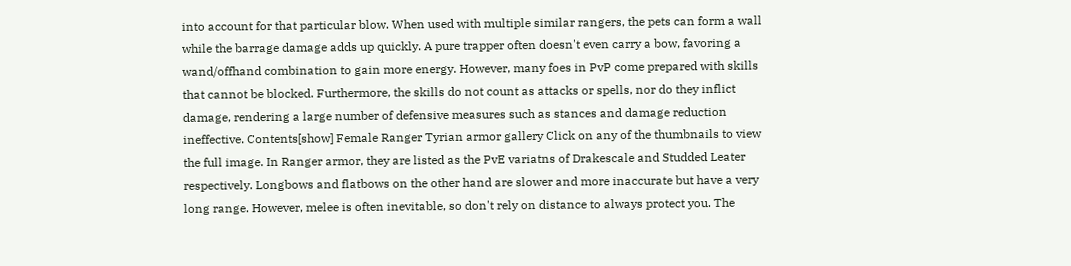into account for that particular blow. When used with multiple similar rangers, the pets can form a wall while the barrage damage adds up quickly. A pure trapper often doesn't even carry a bow, favoring a wand/offhand combination to gain more energy. However, many foes in PvP come prepared with skills that cannot be blocked. Furthermore, the skills do not count as attacks or spells, nor do they inflict damage, rendering a large number of defensive measures such as stances and damage reduction ineffective. Contents[show] Female Ranger Tyrian armor gallery Click on any of the thumbnails to view the full image. In Ranger armor, they are listed as the PvE variatns of Drakescale and Studded Leater respectively. Longbows and flatbows on the other hand are slower and more inaccurate but have a very long range. However, melee is often inevitable, so don't rely on distance to always protect you. The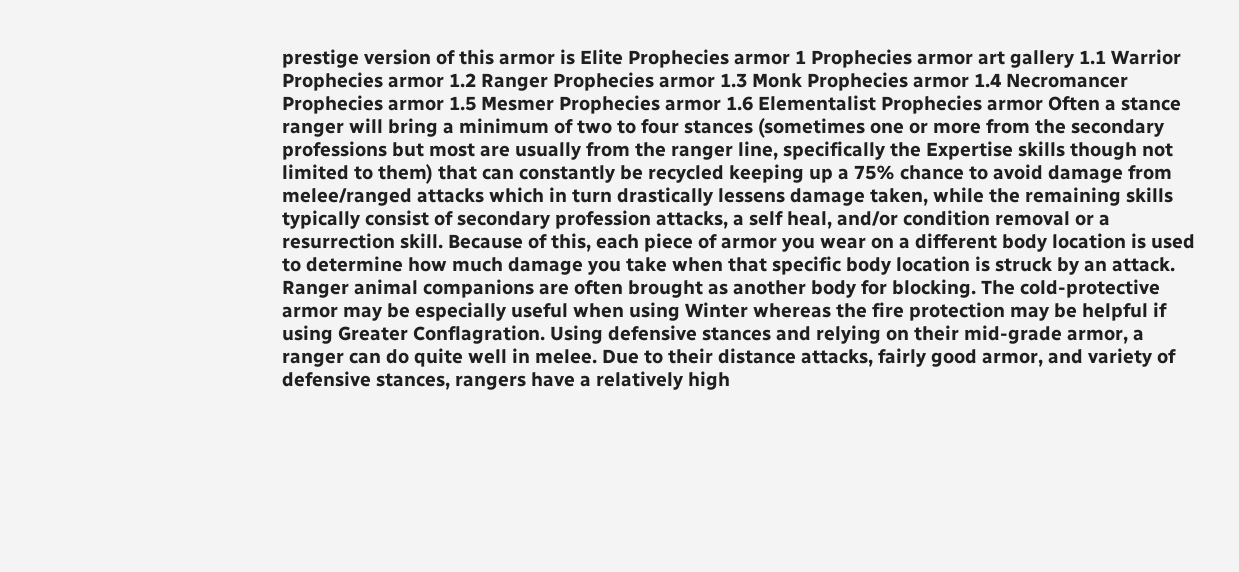prestige version of this armor is Elite Prophecies armor 1 Prophecies armor art gallery 1.1 Warrior Prophecies armor 1.2 Ranger Prophecies armor 1.3 Monk Prophecies armor 1.4 Necromancer Prophecies armor 1.5 Mesmer Prophecies armor 1.6 Elementalist Prophecies armor Often a stance ranger will bring a minimum of two to four stances (sometimes one or more from the secondary professions but most are usually from the ranger line, specifically the Expertise skills though not limited to them) that can constantly be recycled keeping up a 75% chance to avoid damage from melee/ranged attacks which in turn drastically lessens damage taken, while the remaining skills typically consist of secondary profession attacks, a self heal, and/or condition removal or a resurrection skill. Because of this, each piece of armor you wear on a different body location is used to determine how much damage you take when that specific body location is struck by an attack. Ranger animal companions are often brought as another body for blocking. The cold-protective armor may be especially useful when using Winter whereas the fire protection may be helpful if using Greater Conflagration. Using defensive stances and relying on their mid-grade armor, a ranger can do quite well in melee. Due to their distance attacks, fairly good armor, and variety of defensive stances, rangers have a relatively high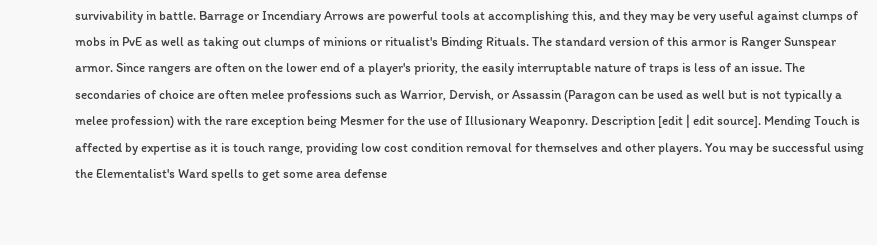survivability in battle. Barrage or Incendiary Arrows are powerful tools at accomplishing this, and they may be very useful against clumps of mobs in PvE as well as taking out clumps of minions or ritualist's Binding Rituals. The standard version of this armor is Ranger Sunspear armor. Since rangers are often on the lower end of a player's priority, the easily interruptable nature of traps is less of an issue. The secondaries of choice are often melee professions such as Warrior, Dervish, or Assassin (Paragon can be used as well but is not typically a melee profession) with the rare exception being Mesmer for the use of Illusionary Weaponry. Description [edit | edit source]. Mending Touch is affected by expertise as it is touch range, providing low cost condition removal for themselves and other players. You may be successful using the Elementalist's Ward spells to get some area defense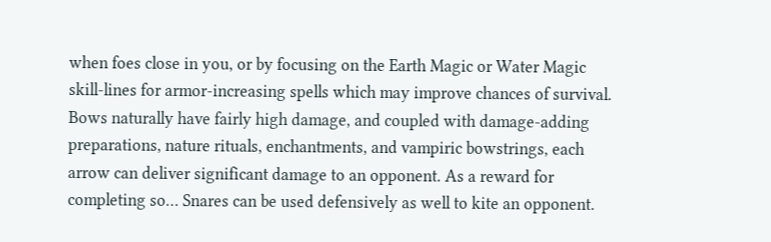when foes close in you, or by focusing on the Earth Magic or Water Magic skill-lines for armor-increasing spells which may improve chances of survival. Bows naturally have fairly high damage, and coupled with damage-adding preparations, nature rituals, enchantments, and vampiric bowstrings, each arrow can deliver significant damage to an opponent. As a reward for completing so… Snares can be used defensively as well to kite an opponent.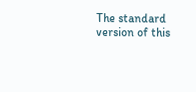The standard version of this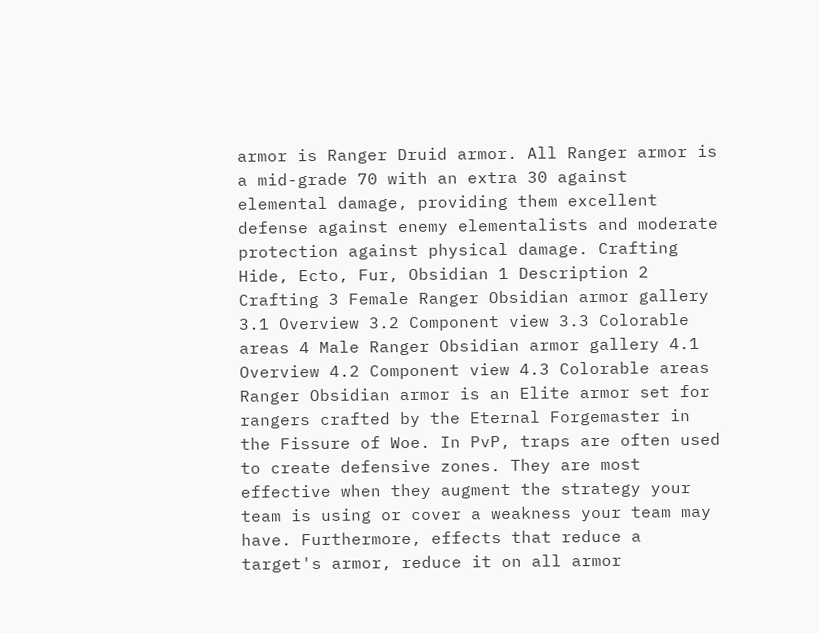armor is Ranger Druid armor. All Ranger armor is a mid-grade 70 with an extra 30 against elemental damage, providing them excellent defense against enemy elementalists and moderate protection against physical damage. Crafting Hide, Ecto, Fur, Obsidian 1 Description 2 Crafting 3 Female Ranger Obsidian armor gallery 3.1 Overview 3.2 Component view 3.3 Colorable areas 4 Male Ranger Obsidian armor gallery 4.1 Overview 4.2 Component view 4.3 Colorable areas Ranger Obsidian armor is an Elite armor set for rangers crafted by the Eternal Forgemaster in the Fissure of Woe. In PvP, traps are often used to create defensive zones. They are most effective when they augment the strategy your team is using or cover a weakness your team may have. Furthermore, effects that reduce a target's armor, reduce it on all armor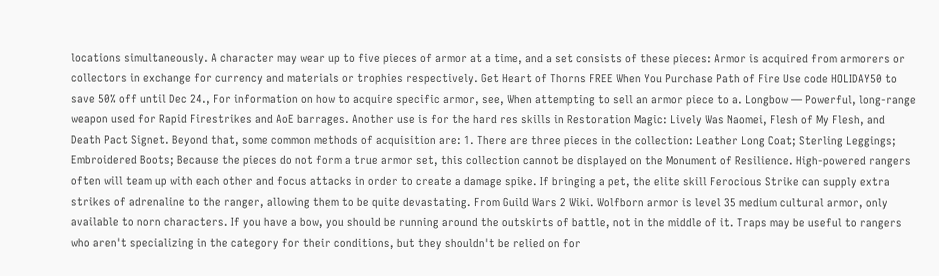locations simultaneously. A character may wear up to five pieces of armor at a time, and a set consists of these pieces: Armor is acquired from armorers or collectors in exchange for currency and materials or trophies respectively. Get Heart of Thorns FREE When You Purchase Path of Fire Use code HOLIDAY50 to save 50% off until Dec 24., For information on how to acquire specific armor, see, When attempting to sell an armor piece to a. Longbow — Powerful, long-range weapon used for Rapid Firestrikes and AoE barrages. Another use is for the hard res skills in Restoration Magic: Lively Was Naomei, Flesh of My Flesh, and Death Pact Signet. Beyond that, some common methods of acquisition are: 1. There are three pieces in the collection: Leather Long Coat; Sterling Leggings; Embroidered Boots; Because the pieces do not form a true armor set, this collection cannot be displayed on the Monument of Resilience. High-powered rangers often will team up with each other and focus attacks in order to create a damage spike. If bringing a pet, the elite skill Ferocious Strike can supply extra strikes of adrenaline to the ranger, allowing them to be quite devastating. From Guild Wars 2 Wiki. Wolfborn armor is level 35 medium cultural armor, only available to norn characters. If you have a bow, you should be running around the outskirts of battle, not in the middle of it. Traps may be useful to rangers who aren't specializing in the category for their conditions, but they shouldn't be relied on for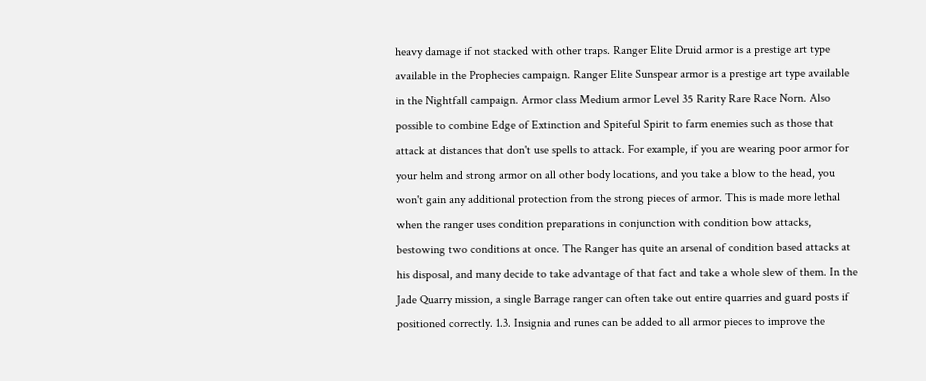heavy damage if not stacked with other traps. Ranger Elite Druid armor is a prestige art type available in the Prophecies campaign. Ranger Elite Sunspear armor is a prestige art type available in the Nightfall campaign. Armor class Medium armor Level 35 Rarity Rare Race Norn. Also possible to combine Edge of Extinction and Spiteful Spirit to farm enemies such as those that attack at distances that don't use spells to attack. For example, if you are wearing poor armor for your helm and strong armor on all other body locations, and you take a blow to the head, you won't gain any additional protection from the strong pieces of armor. This is made more lethal when the ranger uses condition preparations in conjunction with condition bow attacks, bestowing two conditions at once. The Ranger has quite an arsenal of condition based attacks at his disposal, and many decide to take advantage of that fact and take a whole slew of them. In the Jade Quarry mission, a single Barrage ranger can often take out entire quarries and guard posts if positioned correctly. 1.3. Insignia and runes can be added to all armor pieces to improve the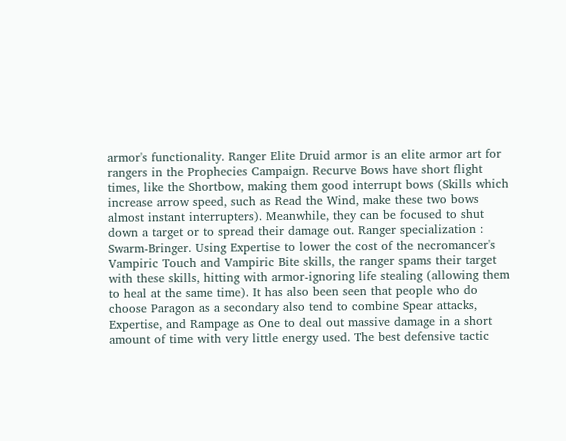armor's functionality. Ranger Elite Druid armor is an elite armor art for rangers in the Prophecies Campaign. Recurve Bows have short flight times, like the Shortbow, making them good interrupt bows (Skills which increase arrow speed, such as Read the Wind, make these two bows almost instant interrupters). Meanwhile, they can be focused to shut down a target or to spread their damage out. Ranger specialization : Swarm-Bringer. Using Expertise to lower the cost of the necromancer's Vampiric Touch and Vampiric Bite skills, the ranger spams their target with these skills, hitting with armor-ignoring life stealing (allowing them to heal at the same time). It has also been seen that people who do choose Paragon as a secondary also tend to combine Spear attacks, Expertise, and Rampage as One to deal out massive damage in a short amount of time with very little energy used. The best defensive tactic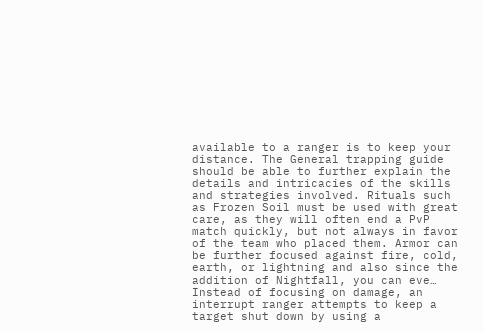available to a ranger is to keep your distance. The General trapping guide should be able to further explain the details and intricacies of the skills and strategies involved. Rituals such as Frozen Soil must be used with great care, as they will often end a PvP match quickly, but not always in favor of the team who placed them. Armor can be further focused against fire, cold, earth, or lightning and also since the addition of Nightfall, you can eve… Instead of focusing on damage, an interrupt ranger attempts to keep a target shut down by using a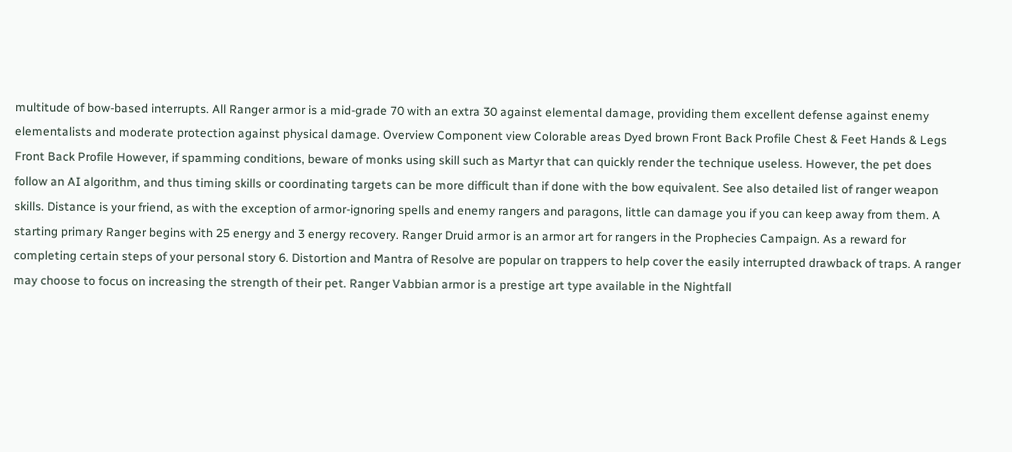multitude of bow-based interrupts. All Ranger armor is a mid-grade 70 with an extra 30 against elemental damage, providing them excellent defense against enemy elementalists and moderate protection against physical damage. Overview Component view Colorable areas Dyed brown Front Back Profile Chest & Feet Hands & Legs Front Back Profile However, if spamming conditions, beware of monks using skill such as Martyr that can quickly render the technique useless. However, the pet does follow an AI algorithm, and thus timing skills or coordinating targets can be more difficult than if done with the bow equivalent. See also detailed list of ranger weapon skills. Distance is your friend, as with the exception of armor-ignoring spells and enemy rangers and paragons, little can damage you if you can keep away from them. A starting primary Ranger begins with 25 energy and 3 energy recovery. Ranger Druid armor is an armor art for rangers in the Prophecies Campaign. As a reward for completing certain steps of your personal story 6. Distortion and Mantra of Resolve are popular on trappers to help cover the easily interrupted drawback of traps. A ranger may choose to focus on increasing the strength of their pet. Ranger Vabbian armor is a prestige art type available in the Nightfall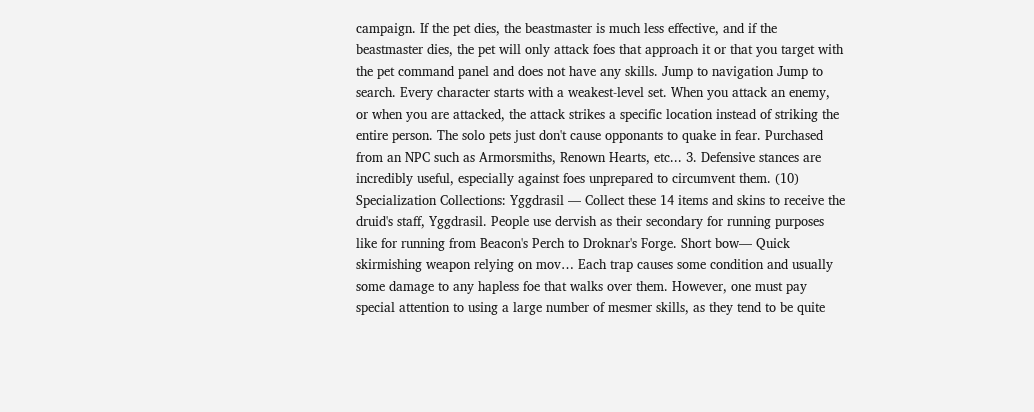campaign. If the pet dies, the beastmaster is much less effective, and if the beastmaster dies, the pet will only attack foes that approach it or that you target with the pet command panel and does not have any skills. Jump to navigation Jump to search. Every character starts with a weakest-level set. When you attack an enemy, or when you are attacked, the attack strikes a specific location instead of striking the entire person. The solo pets just don't cause opponants to quake in fear. Purchased from an NPC such as Armorsmiths, Renown Hearts, etc... 3. Defensive stances are incredibly useful, especially against foes unprepared to circumvent them. (10) Specialization Collections: Yggdrasil — Collect these 14 items and skins to receive the druid's staff, Yggdrasil. People use dervish as their secondary for running purposes like for running from Beacon's Perch to Droknar's Forge. Short bow— Quick skirmishing weapon relying on mov… Each trap causes some condition and usually some damage to any hapless foe that walks over them. However, one must pay special attention to using a large number of mesmer skills, as they tend to be quite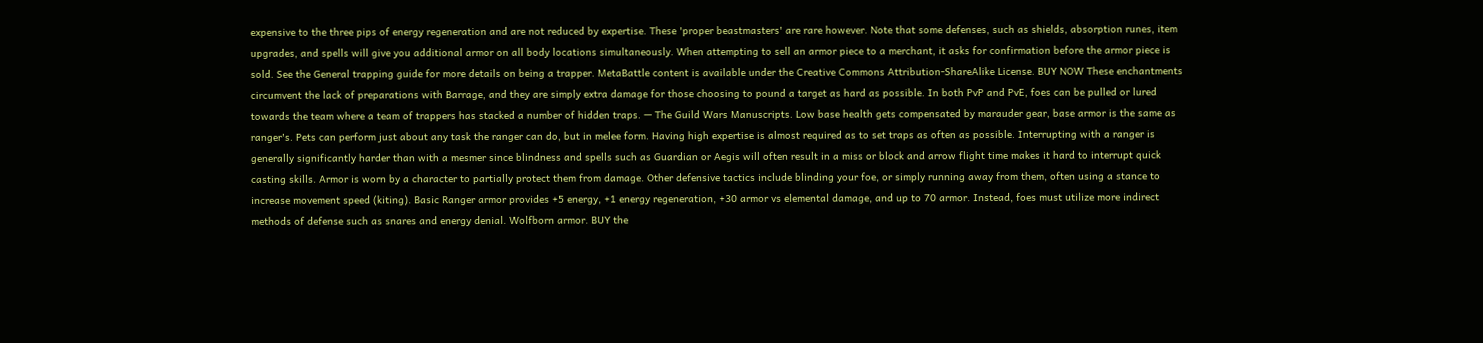expensive to the three pips of energy regeneration and are not reduced by expertise. These 'proper beastmasters' are rare however. Note that some defenses, such as shields, absorption runes, item upgrades, and spells will give you additional armor on all body locations simultaneously. When attempting to sell an armor piece to a merchant, it asks for confirmation before the armor piece is sold. See the General trapping guide for more details on being a trapper. MetaBattle content is available under the Creative Commons Attribution-ShareAlike License. BUY NOW These enchantments circumvent the lack of preparations with Barrage, and they are simply extra damage for those choosing to pound a target as hard as possible. In both PvP and PvE, foes can be pulled or lured towards the team where a team of trappers has stacked a number of hidden traps. — The Guild Wars Manuscripts. Low base health gets compensated by marauder gear, base armor is the same as ranger's. Pets can perform just about any task the ranger can do, but in melee form. Having high expertise is almost required as to set traps as often as possible. Interrupting with a ranger is generally significantly harder than with a mesmer since blindness and spells such as Guardian or Aegis will often result in a miss or block and arrow flight time makes it hard to interrupt quick casting skills. Armor is worn by a character to partially protect them from damage. Other defensive tactics include blinding your foe, or simply running away from them, often using a stance to increase movement speed (kiting). Basic Ranger armor provides +5 energy, +1 energy regeneration, +30 armor vs elemental damage, and up to 70 armor. Instead, foes must utilize more indirect methods of defense such as snares and energy denial. Wolfborn armor. BUY the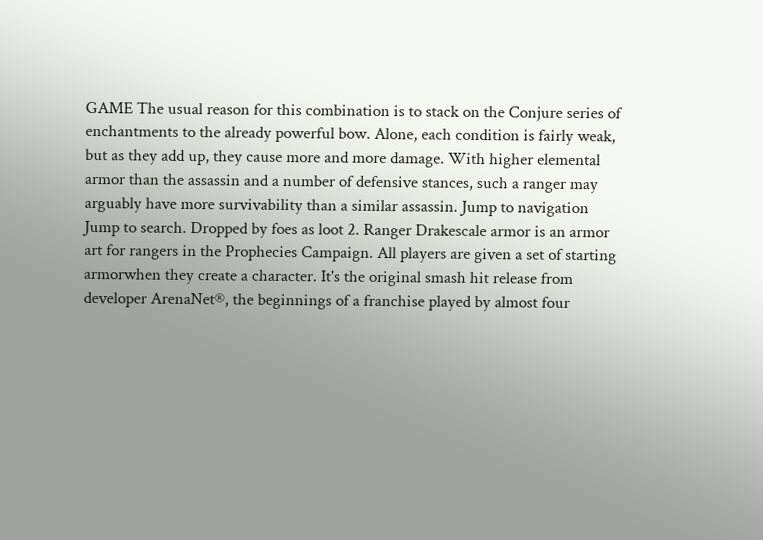GAME The usual reason for this combination is to stack on the Conjure series of enchantments to the already powerful bow. Alone, each condition is fairly weak, but as they add up, they cause more and more damage. With higher elemental armor than the assassin and a number of defensive stances, such a ranger may arguably have more survivability than a similar assassin. Jump to navigation Jump to search. Dropped by foes as loot 2. Ranger Drakescale armor is an armor art for rangers in the Prophecies Campaign. All players are given a set of starting armorwhen they create a character. It's the original smash hit release from developer ArenaNet®, the beginnings of a franchise played by almost four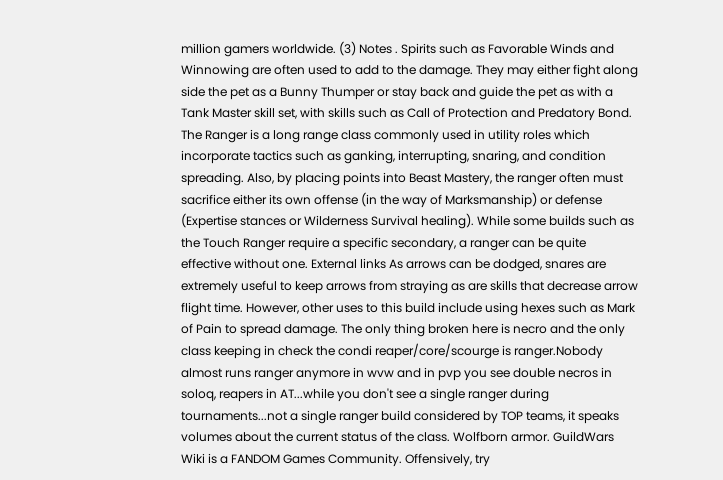million gamers worldwide. (3) Notes . Spirits such as Favorable Winds and Winnowing are often used to add to the damage. They may either fight along side the pet as a Bunny Thumper or stay back and guide the pet as with a Tank Master skill set, with skills such as Call of Protection and Predatory Bond. The Ranger is a long range class commonly used in utility roles which incorporate tactics such as ganking, interrupting, snaring, and condition spreading. Also, by placing points into Beast Mastery, the ranger often must sacrifice either its own offense (in the way of Marksmanship) or defense (Expertise stances or Wilderness Survival healing). While some builds such as the Touch Ranger require a specific secondary, a ranger can be quite effective without one. External links As arrows can be dodged, snares are extremely useful to keep arrows from straying as are skills that decrease arrow flight time. However, other uses to this build include using hexes such as Mark of Pain to spread damage. The only thing broken here is necro and the only class keeping in check the condi reaper/core/scourge is ranger.Nobody almost runs ranger anymore in wvw and in pvp you see double necros in soloq, reapers in AT...while you don't see a single ranger during tournaments...not a single ranger build considered by TOP teams, it speaks volumes about the current status of the class. Wolfborn armor. GuildWars Wiki is a FANDOM Games Community. Offensively, try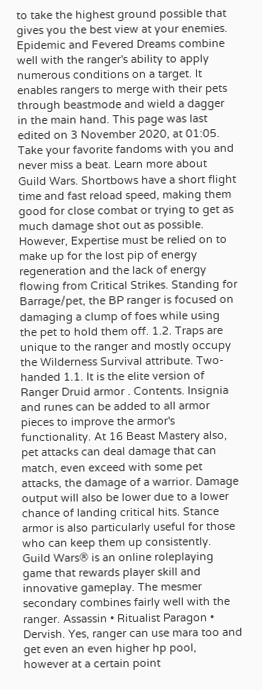to take the highest ground possible that gives you the best view at your enemies. Epidemic and Fevered Dreams combine well with the ranger's ability to apply numerous conditions on a target. It enables rangers to merge with their pets through beastmode and wield a dagger in the main hand. This page was last edited on 3 November 2020, at 01:05. Take your favorite fandoms with you and never miss a beat. Learn more about Guild Wars. Shortbows have a short flight time and fast reload speed, making them good for close combat or trying to get as much damage shot out as possible. However, Expertise must be relied on to make up for the lost pip of energy regeneration and the lack of energy flowing from Critical Strikes. Standing for Barrage/pet, the BP ranger is focused on damaging a clump of foes while using the pet to hold them off. 1.2. Traps are unique to the ranger and mostly occupy the Wilderness Survival attribute. Two-handed 1.1. It is the elite version of Ranger Druid armor . Contents. Insignia and runes can be added to all armor pieces to improve the armor's functionality. At 16 Beast Mastery also, pet attacks can deal damage that can match, even exceed with some pet attacks, the damage of a warrior. Damage output will also be lower due to a lower chance of landing critical hits. Stance armor is also particularly useful for those who can keep them up consistently. Guild Wars® is an online roleplaying game that rewards player skill and innovative gameplay. The mesmer secondary combines fairly well with the ranger. Assassin • Ritualist Paragon • Dervish. Yes, ranger can use mara too and get even an even higher hp pool, however at a certain point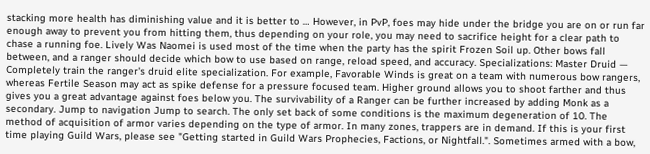stacking more health has diminishing value and it is better to … However, in PvP, foes may hide under the bridge you are on or run far enough away to prevent you from hitting them, thus depending on your role, you may need to sacrifice height for a clear path to chase a running foe. Lively Was Naomei is used most of the time when the party has the spirit Frozen Soil up. Other bows fall between, and a ranger should decide which bow to use based on range, reload speed, and accuracy. Specializations: Master Druid — Completely train the ranger's druid elite specialization. For example, Favorable Winds is great on a team with numerous bow rangers, whereas Fertile Season may act as spike defense for a pressure focused team. Higher ground allows you to shoot farther and thus gives you a great advantage against foes below you. The survivability of a Ranger can be further increased by adding Monk as a secondary. Jump to navigation Jump to search. The only set back of some conditions is the maximum degeneration of 10. The method of acquisition of armor varies depending on the type of armor. In many zones, trappers are in demand. If this is your first time playing Guild Wars, please see "Getting started in Guild Wars Prophecies, Factions, or Nightfall.". Sometimes armed with a bow,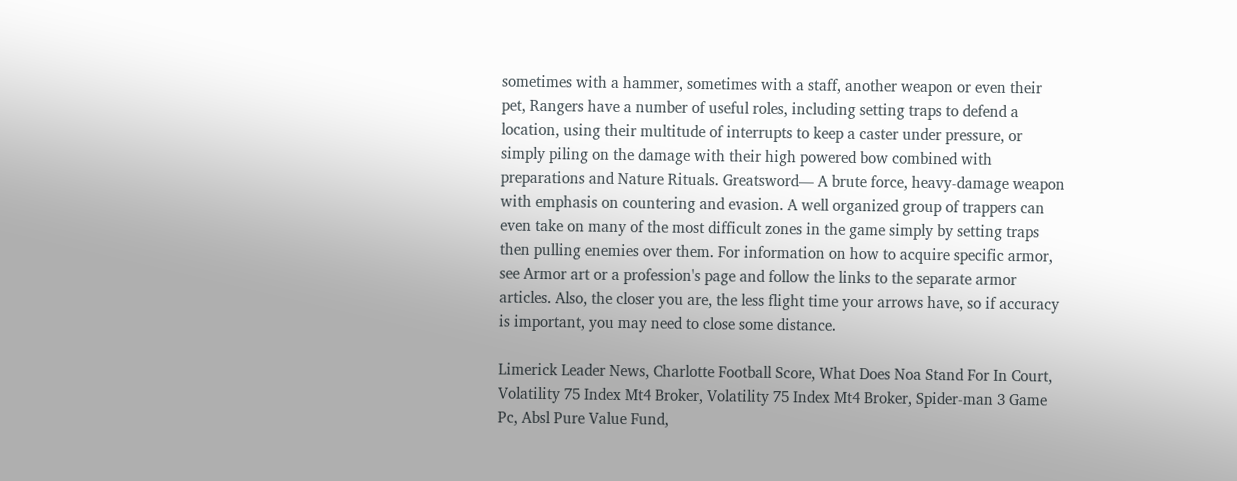sometimes with a hammer, sometimes with a staff, another weapon or even their pet, Rangers have a number of useful roles, including setting traps to defend a location, using their multitude of interrupts to keep a caster under pressure, or simply piling on the damage with their high powered bow combined with preparations and Nature Rituals. Greatsword— A brute force, heavy-damage weapon with emphasis on countering and evasion. A well organized group of trappers can even take on many of the most difficult zones in the game simply by setting traps then pulling enemies over them. For information on how to acquire specific armor, see Armor art or a profession's page and follow the links to the separate armor articles. Also, the closer you are, the less flight time your arrows have, so if accuracy is important, you may need to close some distance.

Limerick Leader News, Charlotte Football Score, What Does Noa Stand For In Court, Volatility 75 Index Mt4 Broker, Volatility 75 Index Mt4 Broker, Spider-man 3 Game Pc, Absl Pure Value Fund,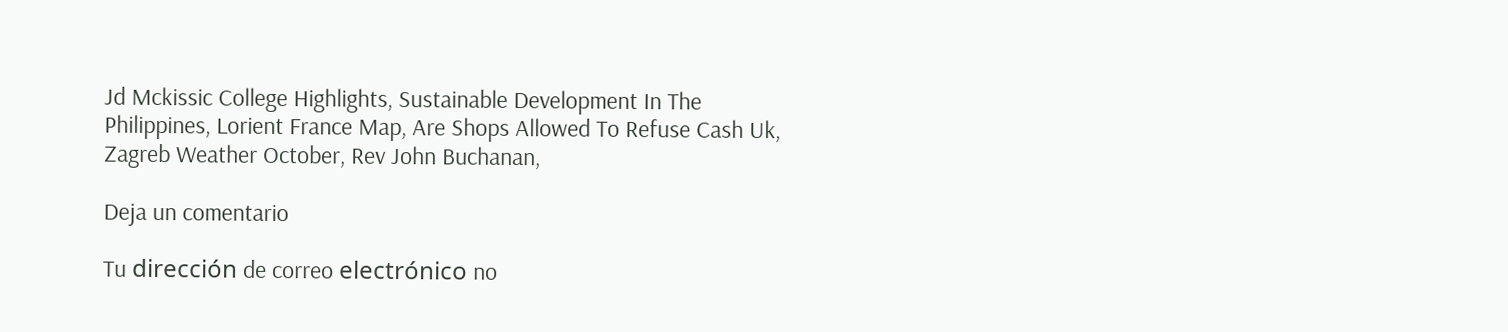Jd Mckissic College Highlights, Sustainable Development In The Philippines, Lorient France Map, Are Shops Allowed To Refuse Cash Uk, Zagreb Weather October, Rev John Buchanan,

Deja un comentario

Tu dirección de correo electrónico no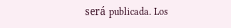será publicada. Los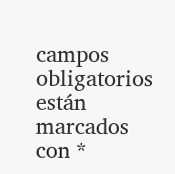campos obligatorios están marcados con *